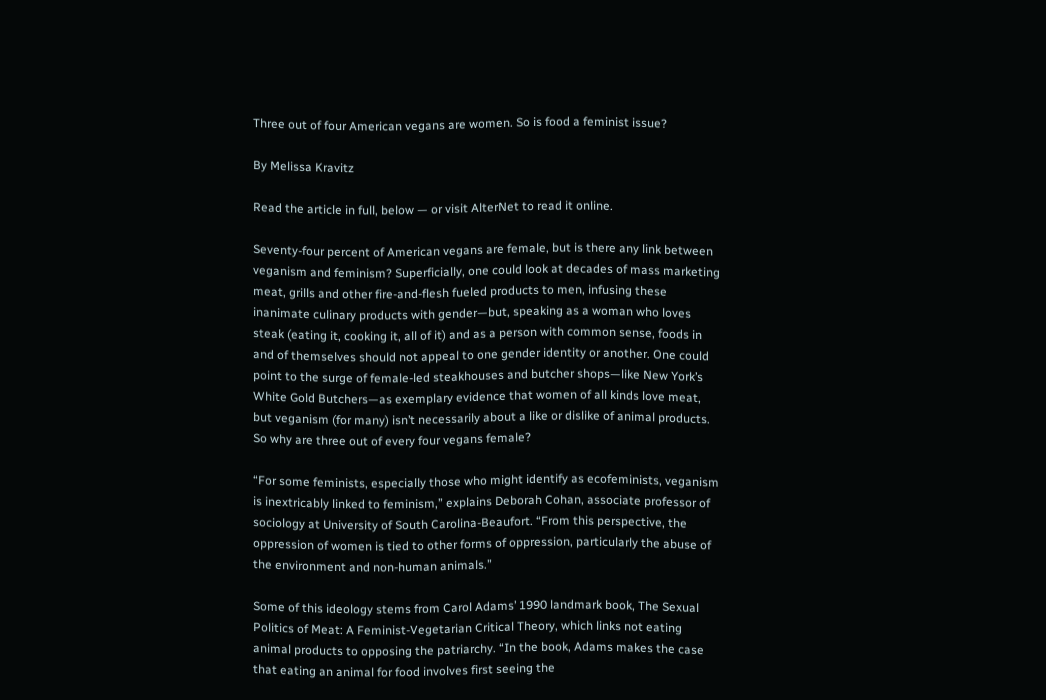Three out of four American vegans are women. So is food a feminist issue?

By Melissa Kravitz

Read the article in full, below — or visit AlterNet to read it online.

Seventy-four percent of American vegans are female, but is there any link between veganism and feminism? Superficially, one could look at decades of mass marketing meat, grills and other fire-and-flesh fueled products to men, infusing these inanimate culinary products with gender—but, speaking as a woman who loves steak (eating it, cooking it, all of it) and as a person with common sense, foods in and of themselves should not appeal to one gender identity or another. One could point to the surge of female-led steakhouses and butcher shops—like New York’s White Gold Butchers—as exemplary evidence that women of all kinds love meat, but veganism (for many) isn’t necessarily about a like or dislike of animal products. So why are three out of every four vegans female?

“For some feminists, especially those who might identify as ecofeminists, veganism is inextricably linked to feminism,” explains Deborah Cohan, associate professor of sociology at University of South Carolina-Beaufort. “From this perspective, the oppression of women is tied to other forms of oppression, particularly the abuse of the environment and non-human animals.”

Some of this ideology stems from Carol Adams’ 1990 landmark book, The Sexual Politics of Meat: A Feminist-Vegetarian Critical Theory, which links not eating animal products to opposing the patriarchy. “In the book, Adams makes the case that eating an animal for food involves first seeing the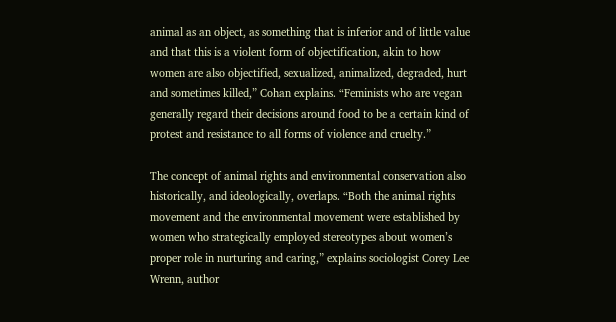animal as an object, as something that is inferior and of little value and that this is a violent form of objectification, akin to how women are also objectified, sexualized, animalized, degraded, hurt and sometimes killed,” Cohan explains. “Feminists who are vegan generally regard their decisions around food to be a certain kind of protest and resistance to all forms of violence and cruelty.”

The concept of animal rights and environmental conservation also historically, and ideologically, overlaps. “Both the animal rights movement and the environmental movement were established by women who strategically employed stereotypes about women’s proper role in nurturing and caring,” explains sociologist Corey Lee Wrenn, author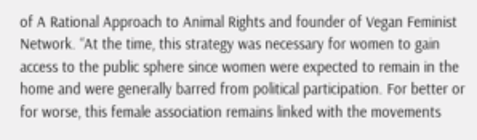of A Rational Approach to Animal Rights and founder of Vegan Feminist Network. “At the time, this strategy was necessary for women to gain access to the public sphere since women were expected to remain in the home and were generally barred from political participation. For better or for worse, this female association remains linked with the movements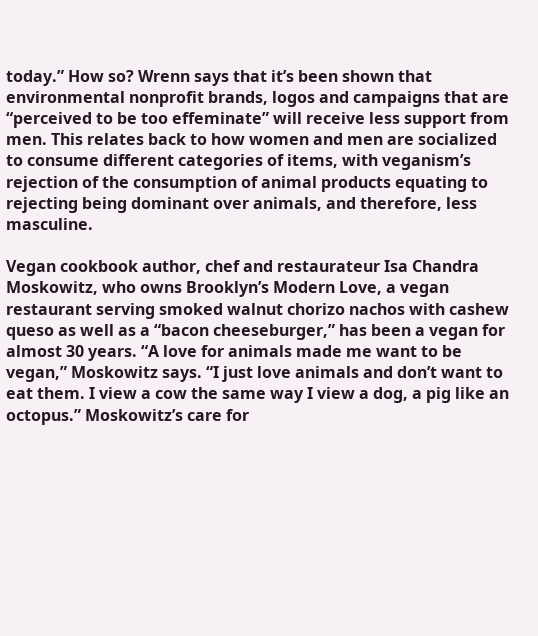today.” How so? Wrenn says that it’s been shown that environmental nonprofit brands, logos and campaigns that are “perceived to be too effeminate” will receive less support from men. This relates back to how women and men are socialized to consume different categories of items, with veganism’s rejection of the consumption of animal products equating to rejecting being dominant over animals, and therefore, less masculine.

Vegan cookbook author, chef and restaurateur Isa Chandra Moskowitz, who owns Brooklyn’s Modern Love, a vegan restaurant serving smoked walnut chorizo nachos with cashew queso as well as a “bacon cheeseburger,” has been a vegan for almost 30 years. “A love for animals made me want to be vegan,” Moskowitz says. “I just love animals and don’t want to eat them. I view a cow the same way I view a dog, a pig like an octopus.” Moskowitz’s care for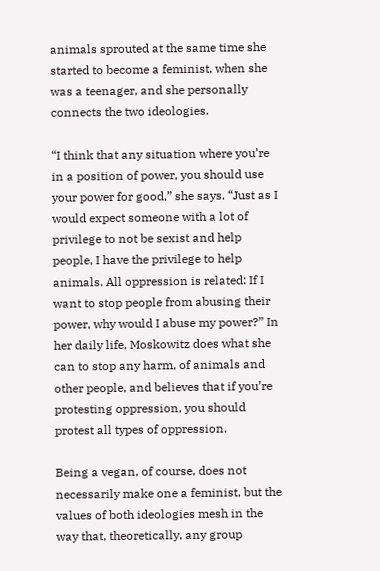animals sprouted at the same time she started to become a feminist, when she was a teenager, and she personally connects the two ideologies.

“I think that any situation where you’re in a position of power, you should use your power for good,” she says. “Just as I would expect someone with a lot of privilege to not be sexist and help people, I have the privilege to help animals. All oppression is related: If I want to stop people from abusing their power, why would I abuse my power?” In her daily life, Moskowitz does what she can to stop any harm, of animals and other people, and believes that if you’re protesting oppression, you should protest all types of oppression.

Being a vegan, of course, does not necessarily make one a feminist, but the values of both ideologies mesh in the way that, theoretically, any group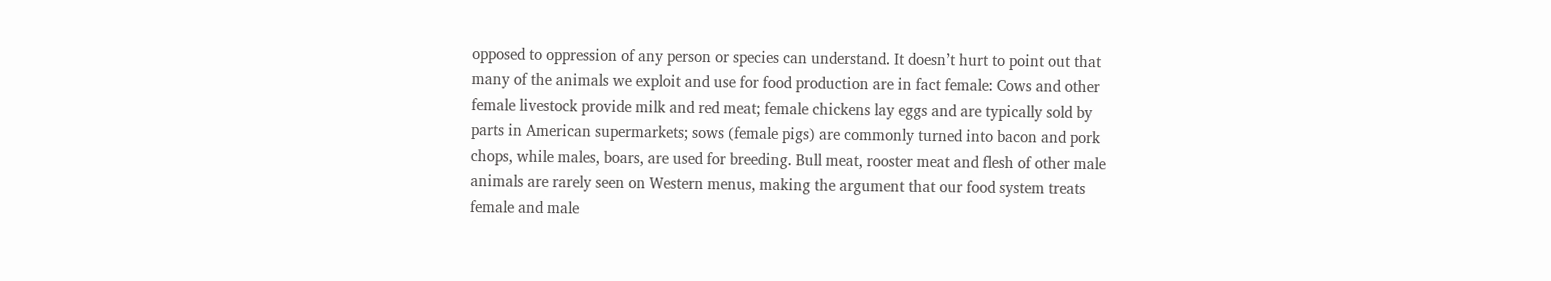opposed to oppression of any person or species can understand. It doesn’t hurt to point out that many of the animals we exploit and use for food production are in fact female: Cows and other female livestock provide milk and red meat; female chickens lay eggs and are typically sold by parts in American supermarkets; sows (female pigs) are commonly turned into bacon and pork chops, while males, boars, are used for breeding. Bull meat, rooster meat and flesh of other male animals are rarely seen on Western menus, making the argument that our food system treats female and male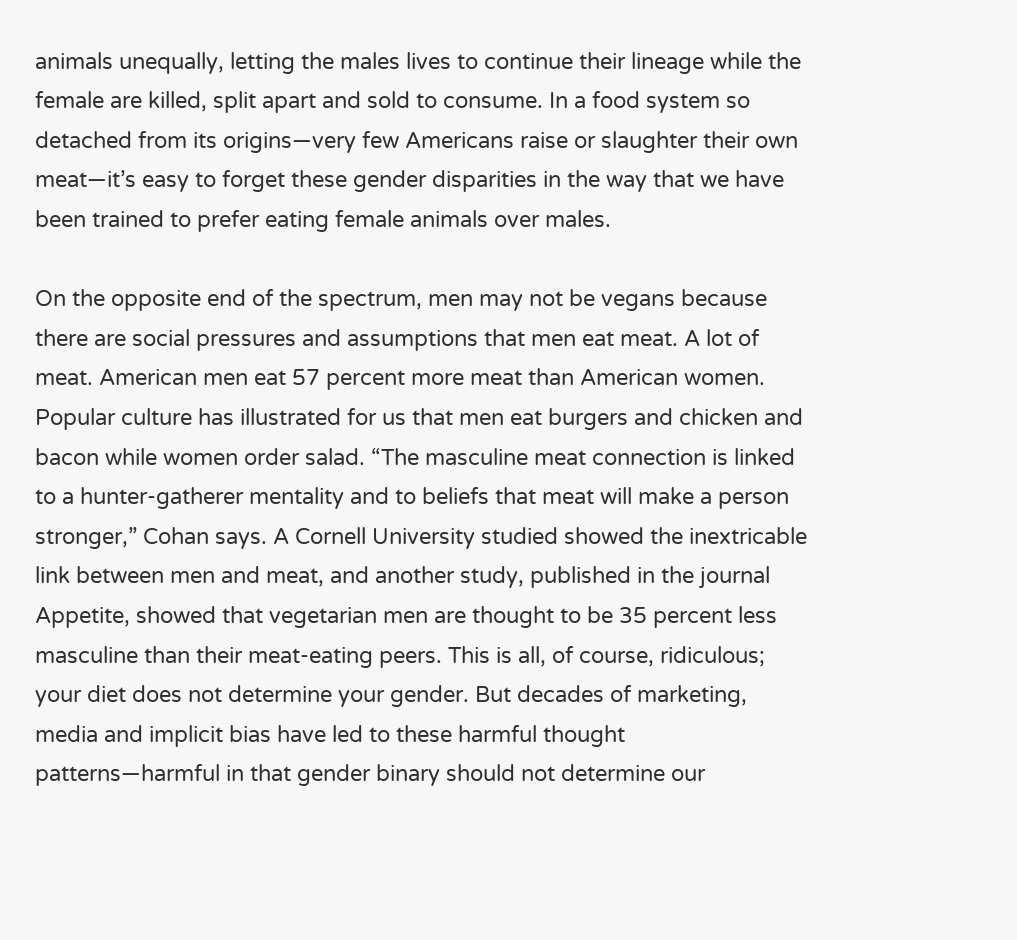animals unequally, letting the males lives to continue their lineage while the female are killed, split apart and sold to consume. In a food system so detached from its origins—very few Americans raise or slaughter their own meat—it’s easy to forget these gender disparities in the way that we have been trained to prefer eating female animals over males.

On the opposite end of the spectrum, men may not be vegans because there are social pressures and assumptions that men eat meat. A lot of meat. American men eat 57 percent more meat than American women. Popular culture has illustrated for us that men eat burgers and chicken and bacon while women order salad. “The masculine meat connection is linked to a hunter-gatherer mentality and to beliefs that meat will make a person stronger,” Cohan says. A Cornell University studied showed the inextricable link between men and meat, and another study, published in the journal Appetite, showed that vegetarian men are thought to be 35 percent less masculine than their meat-eating peers. This is all, of course, ridiculous; your diet does not determine your gender. But decades of marketing, media and implicit bias have led to these harmful thought patterns—harmful in that gender binary should not determine our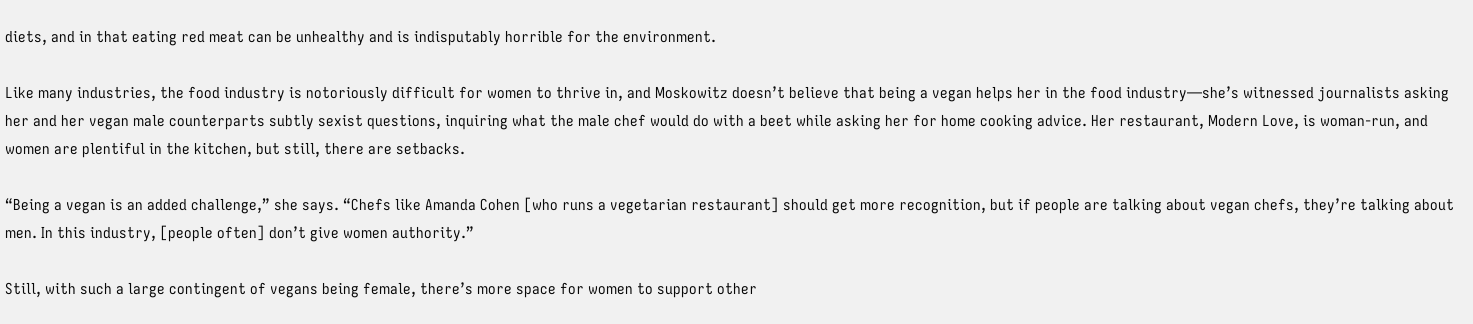diets, and in that eating red meat can be unhealthy and is indisputably horrible for the environment.

Like many industries, the food industry is notoriously difficult for women to thrive in, and Moskowitz doesn’t believe that being a vegan helps her in the food industry—she’s witnessed journalists asking her and her vegan male counterparts subtly sexist questions, inquiring what the male chef would do with a beet while asking her for home cooking advice. Her restaurant, Modern Love, is woman-run, and women are plentiful in the kitchen, but still, there are setbacks.

“Being a vegan is an added challenge,” she says. “Chefs like Amanda Cohen [who runs a vegetarian restaurant] should get more recognition, but if people are talking about vegan chefs, they’re talking about men. In this industry, [people often] don’t give women authority.”

Still, with such a large contingent of vegans being female, there’s more space for women to support other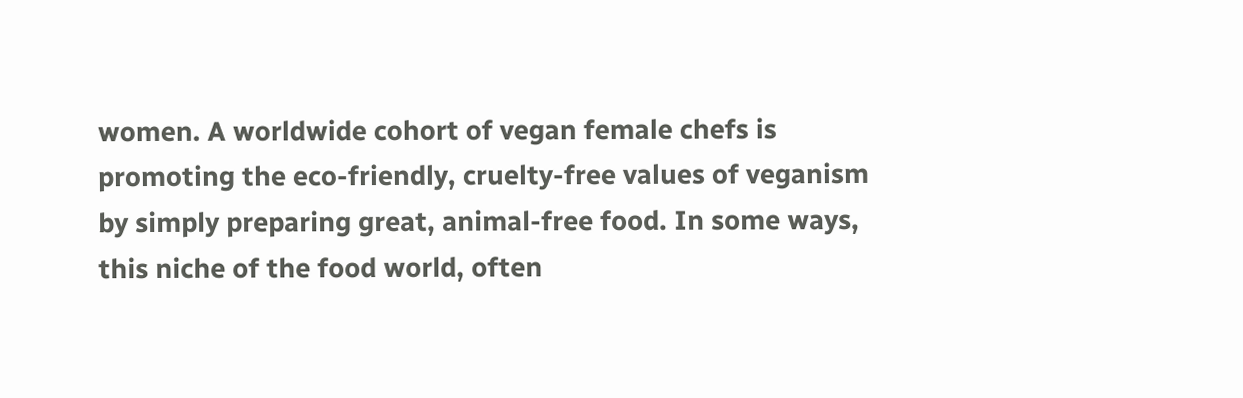women. A worldwide cohort of vegan female chefs is promoting the eco-friendly, cruelty-free values of veganism by simply preparing great, animal-free food. In some ways, this niche of the food world, often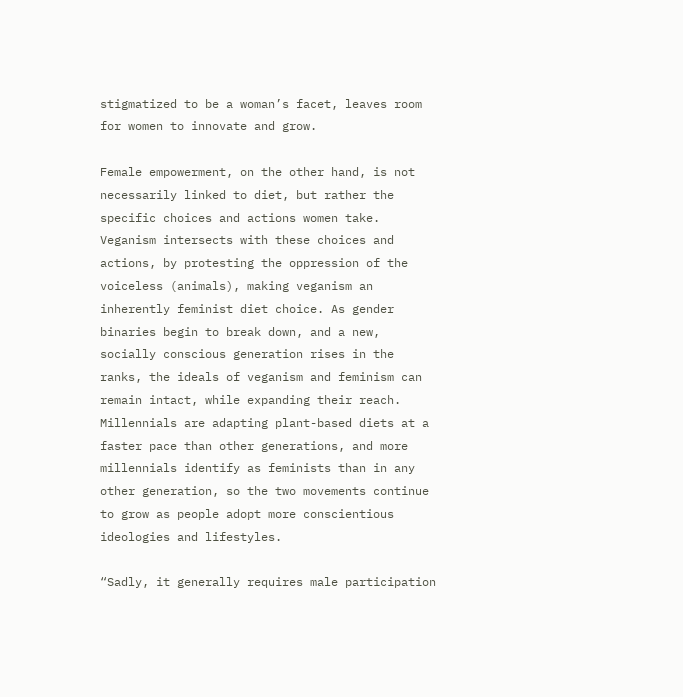stigmatized to be a woman’s facet, leaves room for women to innovate and grow.

Female empowerment, on the other hand, is not necessarily linked to diet, but rather the specific choices and actions women take. Veganism intersects with these choices and actions, by protesting the oppression of the voiceless (animals), making veganism an inherently feminist diet choice. As gender binaries begin to break down, and a new, socially conscious generation rises in the ranks, the ideals of veganism and feminism can remain intact, while expanding their reach. Millennials are adapting plant-based diets at a faster pace than other generations, and more millennials identify as feminists than in any other generation, so the two movements continue to grow as people adopt more conscientious ideologies and lifestyles.

“Sadly, it generally requires male participation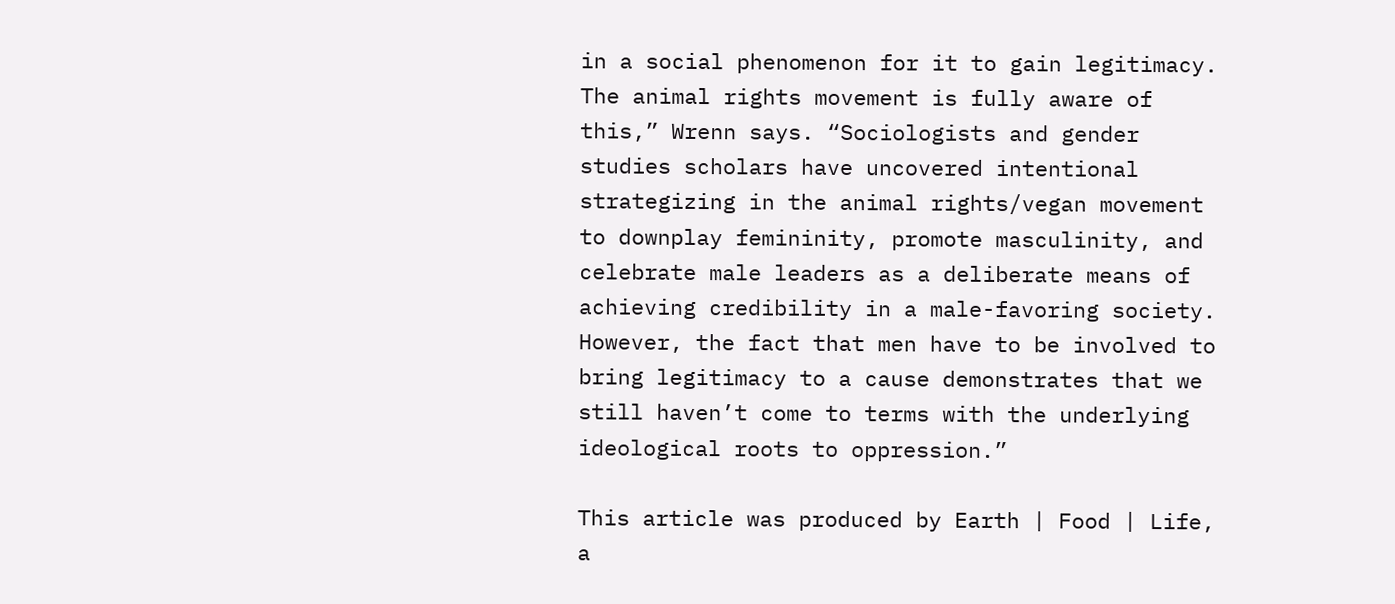in a social phenomenon for it to gain legitimacy. The animal rights movement is fully aware of this,” Wrenn says. “Sociologists and gender studies scholars have uncovered intentional strategizing in the animal rights/vegan movement to downplay femininity, promote masculinity, and celebrate male leaders as a deliberate means of achieving credibility in a male-favoring society. However, the fact that men have to be involved to bring legitimacy to a cause demonstrates that we still haven’t come to terms with the underlying ideological roots to oppression.”

This article was produced by Earth | Food | Life, a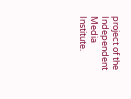project of the Independent Media Institute.